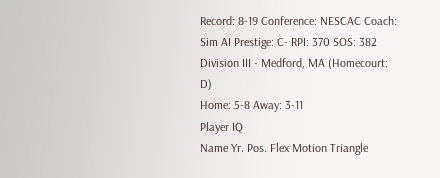Record: 8-19 Conference: NESCAC Coach: Sim AI Prestige: C- RPI: 370 SOS: 382
Division III - Medford, MA (Homecourt: D)
Home: 5-8 Away: 3-11
Player IQ
Name Yr. Pos. Flex Motion Triangle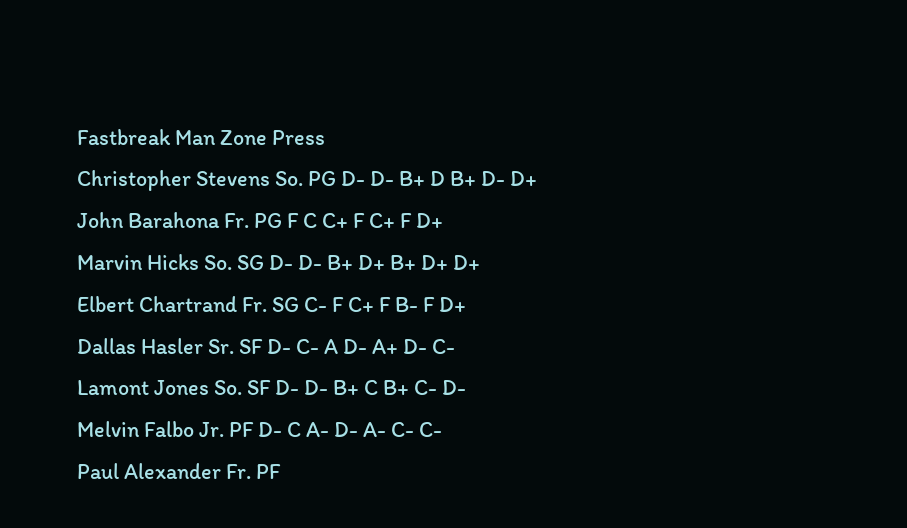Fastbreak Man Zone Press
Christopher Stevens So. PG D- D- B+ D B+ D- D+
John Barahona Fr. PG F C C+ F C+ F D+
Marvin Hicks So. SG D- D- B+ D+ B+ D+ D+
Elbert Chartrand Fr. SG C- F C+ F B- F D+
Dallas Hasler Sr. SF D- C- A D- A+ D- C-
Lamont Jones So. SF D- D- B+ C B+ C- D-
Melvin Falbo Jr. PF D- C A- D- A- C- C-
Paul Alexander Fr. PF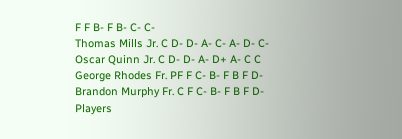F F B- F B- C- C-
Thomas Mills Jr. C D- D- A- C- A- D- C-
Oscar Quinn Jr. C D- D- A- D+ A- C C
George Rhodes Fr. PF F C- B- F B F D-
Brandon Murphy Fr. C F C- B- F B F D-
Players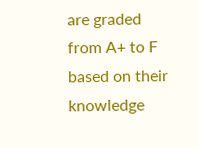are graded from A+ to F based on their knowledge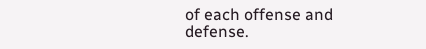of each offense and defense.